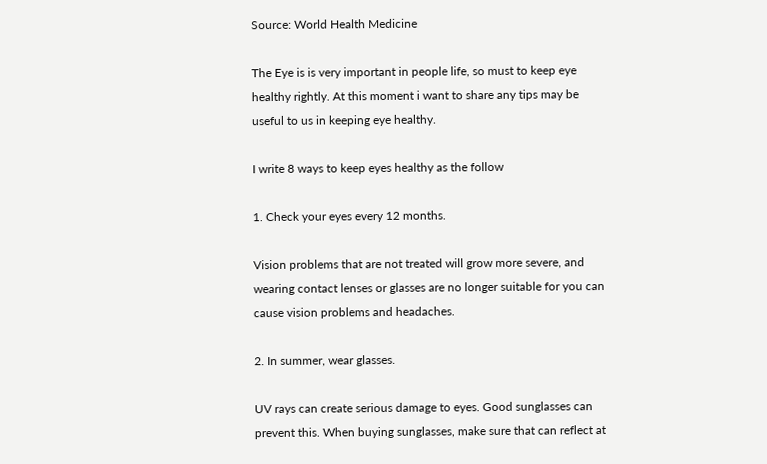Source: World Health Medicine

The Eye is is very important in people life, so must to keep eye healthy rightly. At this moment i want to share any tips may be useful to us in keeping eye healthy.

I write 8 ways to keep eyes healthy as the follow

1. Check your eyes every 12 months.

Vision problems that are not treated will grow more severe, and wearing contact lenses or glasses are no longer suitable for you can cause vision problems and headaches.

2. In summer, wear glasses.

UV rays can create serious damage to eyes. Good sunglasses can prevent this. When buying sunglasses, make sure that can reflect at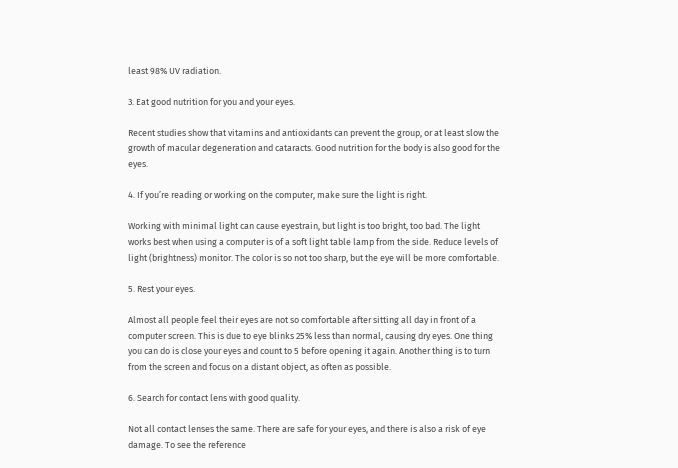least 98% UV radiation.

3. Eat good nutrition for you and your eyes.

Recent studies show that vitamins and antioxidants can prevent the group, or at least slow the growth of macular degeneration and cataracts. Good nutrition for the body is also good for the eyes.

4. If you’re reading or working on the computer, make sure the light is right.

Working with minimal light can cause eyestrain, but light is too bright, too bad. The light works best when using a computer is of a soft light table lamp from the side. Reduce levels of light (brightness) monitor. The color is so not too sharp, but the eye will be more comfortable.

5. Rest your eyes.

Almost all people feel their eyes are not so comfortable after sitting all day in front of a computer screen. This is due to eye blinks 25% less than normal, causing dry eyes. One thing you can do is close your eyes and count to 5 before opening it again. Another thing is to turn from the screen and focus on a distant object, as often as possible.

6. Search for contact lens with good quality.

Not all contact lenses the same. There are safe for your eyes, and there is also a risk of eye damage. To see the reference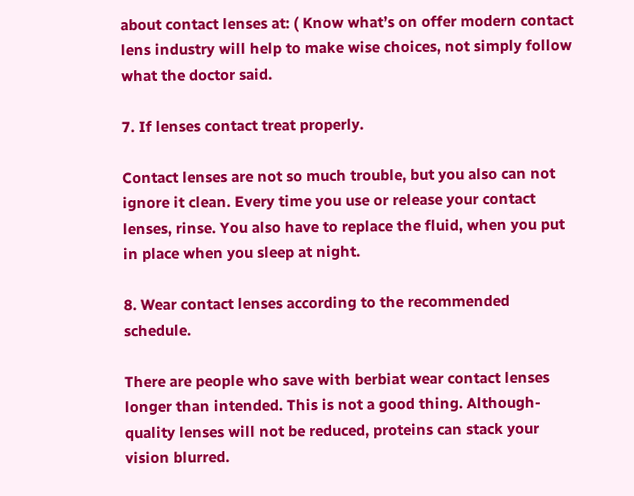about contact lenses at: ( Know what’s on offer modern contact lens industry will help to make wise choices, not simply follow what the doctor said.

7. If lenses contact treat properly.

Contact lenses are not so much trouble, but you also can not ignore it clean. Every time you use or release your contact lenses, rinse. You also have to replace the fluid, when you put in place when you sleep at night.

8. Wear contact lenses according to the recommended schedule.

There are people who save with berbiat wear contact lenses longer than intended. This is not a good thing. Although-quality lenses will not be reduced, proteins can stack your vision blurred.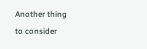Another thing to consider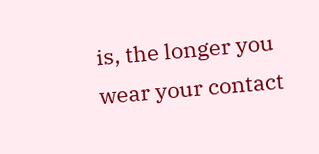is, the longer you wear your contact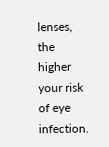lenses, the higher your risk of eye infection.